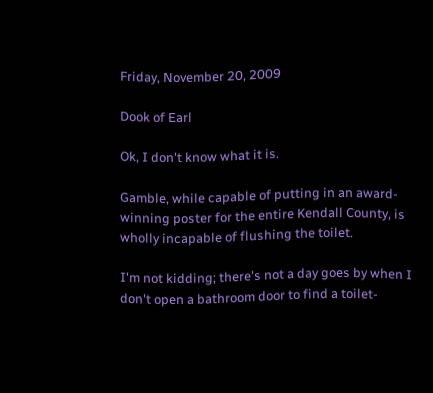Friday, November 20, 2009

Dook of Earl

Ok, I don't know what it is.

Gamble, while capable of putting in an award-winning poster for the entire Kendall County, is wholly incapable of flushing the toilet.

I'm not kidding; there's not a day goes by when I don't open a bathroom door to find a toilet-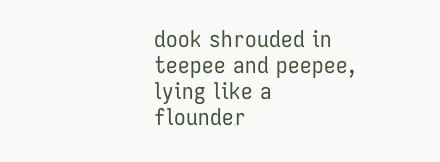dook shrouded in teepee and peepee, lying like a flounder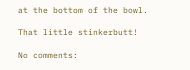at the bottom of the bowl.

That little stinkerbutt!

No comments: